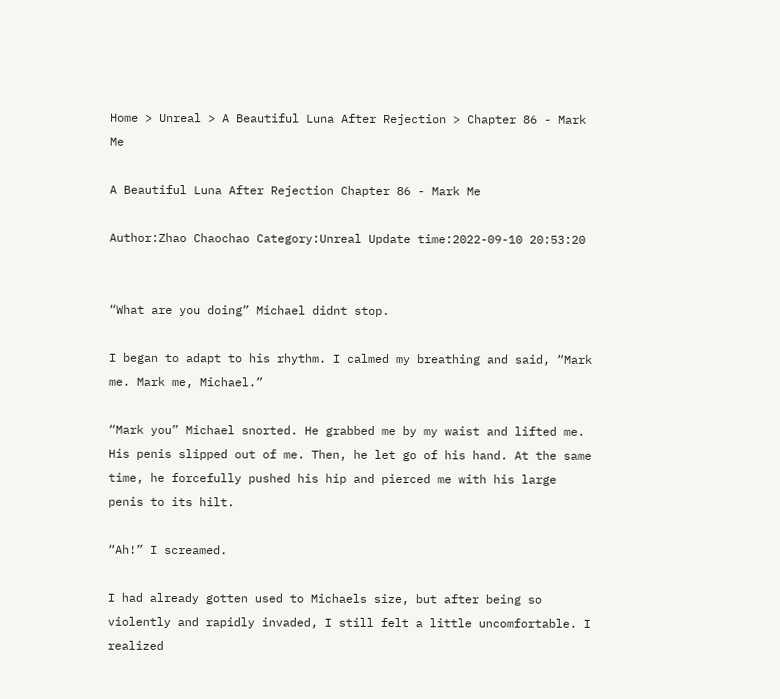Home > Unreal > A Beautiful Luna After Rejection > Chapter 86 - Mark Me

A Beautiful Luna After Rejection Chapter 86 - Mark Me

Author:Zhao Chaochao Category:Unreal Update time:2022-09-10 20:53:20


“What are you doing” Michael didnt stop.

I began to adapt to his rhythm. I calmed my breathing and said, “Mark me. Mark me, Michael.”

“Mark you” Michael snorted. He grabbed me by my waist and lifted me. His penis slipped out of me. Then, he let go of his hand. At the same time, he forcefully pushed his hip and pierced me with his large penis to its hilt.

“Ah!” I screamed.

I had already gotten used to Michaels size, but after being so violently and rapidly invaded, I still felt a little uncomfortable. I realized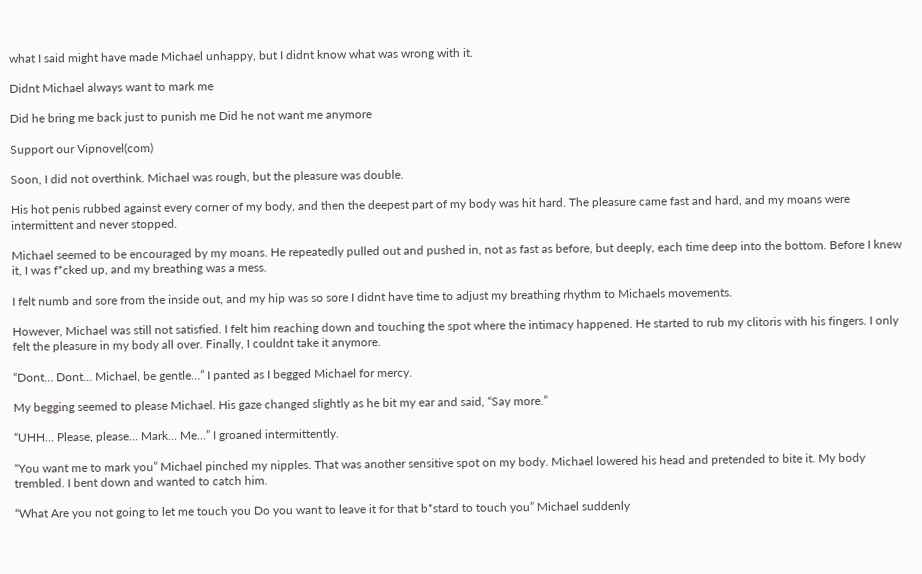what I said might have made Michael unhappy, but I didnt know what was wrong with it.

Didnt Michael always want to mark me

Did he bring me back just to punish me Did he not want me anymore

Support our Vipnovel(com)

Soon, I did not overthink. Michael was rough, but the pleasure was double.

His hot penis rubbed against every corner of my body, and then the deepest part of my body was hit hard. The pleasure came fast and hard, and my moans were intermittent and never stopped.

Michael seemed to be encouraged by my moans. He repeatedly pulled out and pushed in, not as fast as before, but deeply, each time deep into the bottom. Before I knew it, I was f*cked up, and my breathing was a mess.

I felt numb and sore from the inside out, and my hip was so sore I didnt have time to adjust my breathing rhythm to Michaels movements.

However, Michael was still not satisfied. I felt him reaching down and touching the spot where the intimacy happened. He started to rub my clitoris with his fingers. I only felt the pleasure in my body all over. Finally, I couldnt take it anymore.

“Dont… Dont… Michael, be gentle…” I panted as I begged Michael for mercy.

My begging seemed to please Michael. His gaze changed slightly as he bit my ear and said, “Say more.”

“UHH… Please, please… Mark… Me…” I groaned intermittently.

“You want me to mark you” Michael pinched my nipples. That was another sensitive spot on my body. Michael lowered his head and pretended to bite it. My body trembled. I bent down and wanted to catch him.

“What Are you not going to let me touch you Do you want to leave it for that b*stard to touch you” Michael suddenly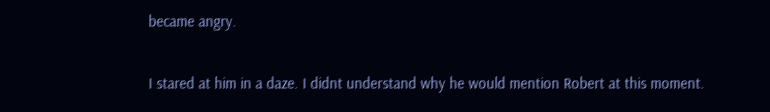became angry.

I stared at him in a daze. I didnt understand why he would mention Robert at this moment.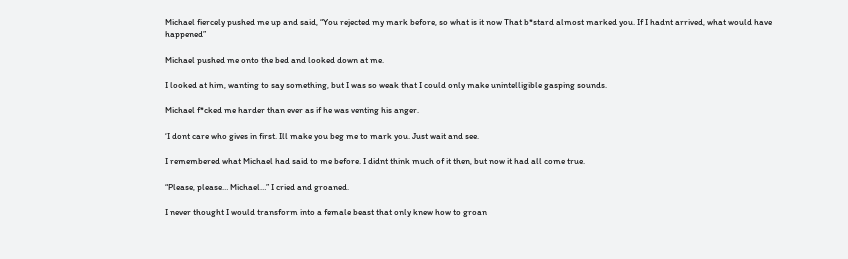Michael fiercely pushed me up and said, “You rejected my mark before, so what is it now That b*stard almost marked you. If I hadnt arrived, what would have happened”

Michael pushed me onto the bed and looked down at me.

I looked at him, wanting to say something, but I was so weak that I could only make unintelligible gasping sounds.

Michael f*cked me harder than ever as if he was venting his anger.

‘I dont care who gives in first. Ill make you beg me to mark you. Just wait and see.

I remembered what Michael had said to me before. I didnt think much of it then, but now it had all come true.

“Please, please… Michael…” I cried and groaned.

I never thought I would transform into a female beast that only knew how to groan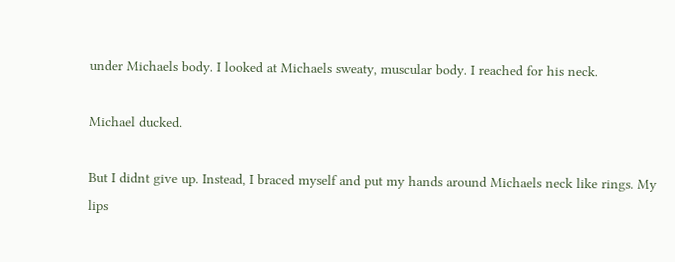under Michaels body. I looked at Michaels sweaty, muscular body. I reached for his neck.

Michael ducked.

But I didnt give up. Instead, I braced myself and put my hands around Michaels neck like rings. My lips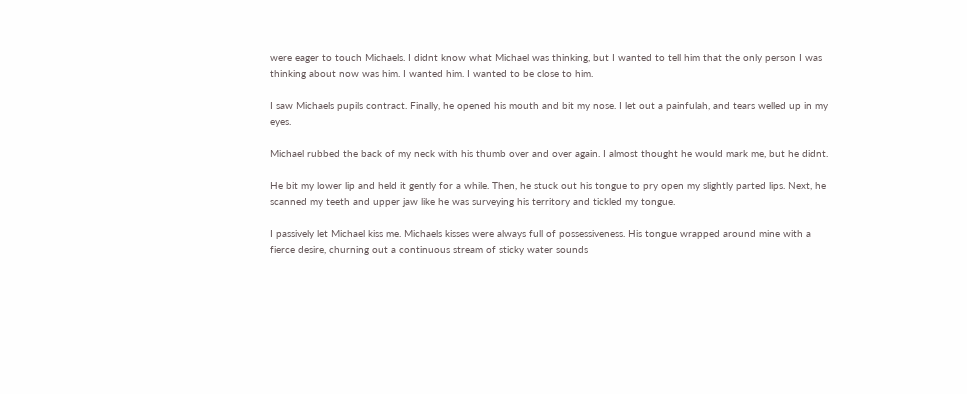were eager to touch Michaels. I didnt know what Michael was thinking, but I wanted to tell him that the only person I was thinking about now was him. I wanted him. I wanted to be close to him.

I saw Michaels pupils contract. Finally, he opened his mouth and bit my nose. I let out a painfulah, and tears welled up in my eyes.

Michael rubbed the back of my neck with his thumb over and over again. I almost thought he would mark me, but he didnt.

He bit my lower lip and held it gently for a while. Then, he stuck out his tongue to pry open my slightly parted lips. Next, he scanned my teeth and upper jaw like he was surveying his territory and tickled my tongue.

I passively let Michael kiss me. Michaels kisses were always full of possessiveness. His tongue wrapped around mine with a fierce desire, churning out a continuous stream of sticky water sounds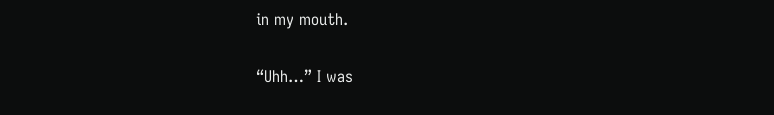in my mouth.

“Uhh…” I was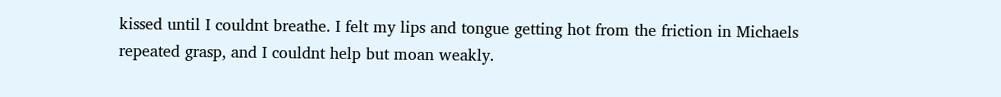kissed until I couldnt breathe. I felt my lips and tongue getting hot from the friction in Michaels repeated grasp, and I couldnt help but moan weakly.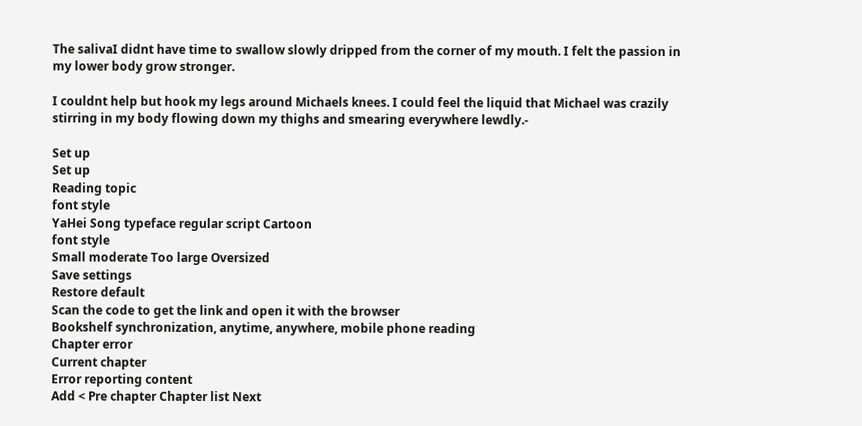The salivaI didnt have time to swallow slowly dripped from the corner of my mouth. I felt the passion in my lower body grow stronger.

I couldnt help but hook my legs around Michaels knees. I could feel the liquid that Michael was crazily stirring in my body flowing down my thighs and smearing everywhere lewdly.-

Set up
Set up
Reading topic
font style
YaHei Song typeface regular script Cartoon
font style
Small moderate Too large Oversized
Save settings
Restore default
Scan the code to get the link and open it with the browser
Bookshelf synchronization, anytime, anywhere, mobile phone reading
Chapter error
Current chapter
Error reporting content
Add < Pre chapter Chapter list Next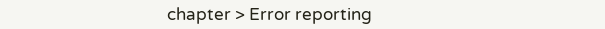chapter > Error reporting